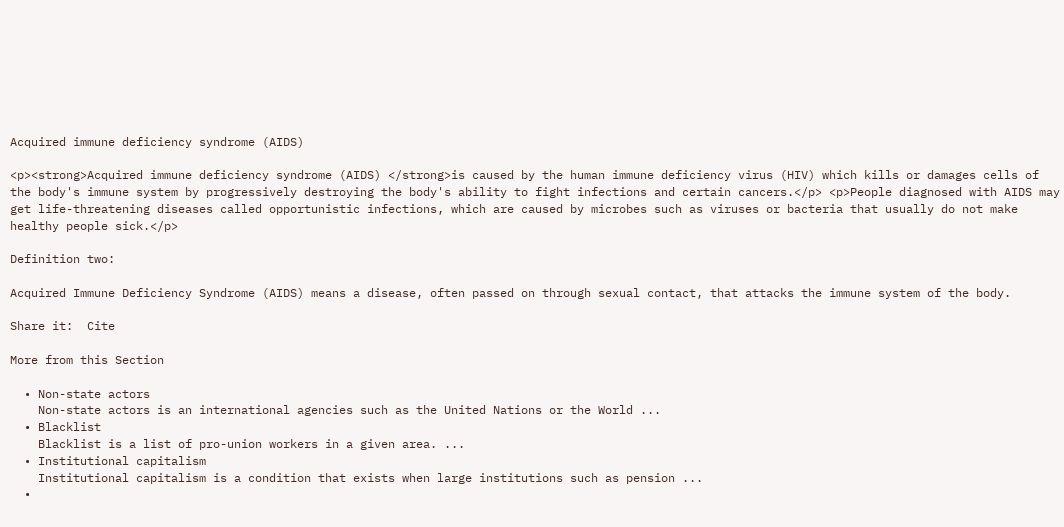Acquired immune deficiency syndrome (AIDS)

<p><strong>Acquired immune deficiency syndrome (AIDS) </strong>is caused by the human immune deficiency virus (HIV) which kills or damages cells of the body's immune system by progressively destroying the body's ability to fight infections and certain cancers.</p> <p>People diagnosed with AIDS may get life-threatening diseases called opportunistic infections, which are caused by microbes such as viruses or bacteria that usually do not make healthy people sick.</p>

Definition two:

Acquired Immune Deficiency Syndrome (AIDS) means a disease, often passed on through sexual contact, that attacks the immune system of the body.

Share it:  Cite

More from this Section

  • Non-state actors
    Non-state actors is an international agencies such as the United Nations or the World ...
  • Blacklist
    Blacklist is a list of pro-union workers in a given area. ...
  • Institutional capitalism
    Institutional capitalism is a condition that exists when large institutions such as pension ...
  •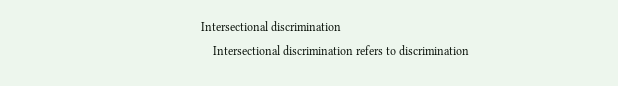Intersectional discrimination
    Intersectional discrimination refers to discrimination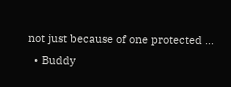not just because of one protected ...
  • Buddy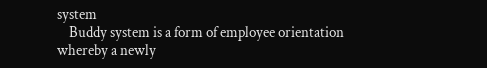system
    Buddy system is a form of employee orientation whereby a newly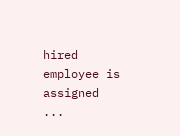hired employee is assigned ...